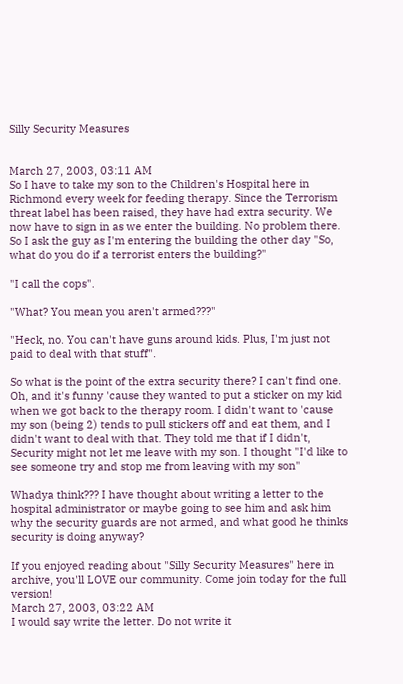Silly Security Measures


March 27, 2003, 03:11 AM
So I have to take my son to the Children's Hospital here in Richmond every week for feeding therapy. Since the Terrorism threat label has been raised, they have had extra security. We now have to sign in as we enter the building. No problem there. So I ask the guy as I'm entering the building the other day "So, what do you do if a terrorist enters the building?"

"I call the cops".

"What? You mean you aren't armed???"

"Heck, no. You can't have guns around kids. Plus, I'm just not paid to deal with that stuff".

So what is the point of the extra security there? I can't find one. Oh, and it's funny 'cause they wanted to put a sticker on my kid when we got back to the therapy room. I didn't want to 'cause my son (being 2) tends to pull stickers off and eat them, and I didn't want to deal with that. They told me that if I didn't, Security might not let me leave with my son. I thought "I'd like to see someone try and stop me from leaving with my son"

Whadya think??? I have thought about writing a letter to the hospital administrator or maybe going to see him and ask him why the security guards are not armed, and what good he thinks security is doing anyway?

If you enjoyed reading about "Silly Security Measures" here in archive, you'll LOVE our community. Come join today for the full version!
March 27, 2003, 03:22 AM
I would say write the letter. Do not write it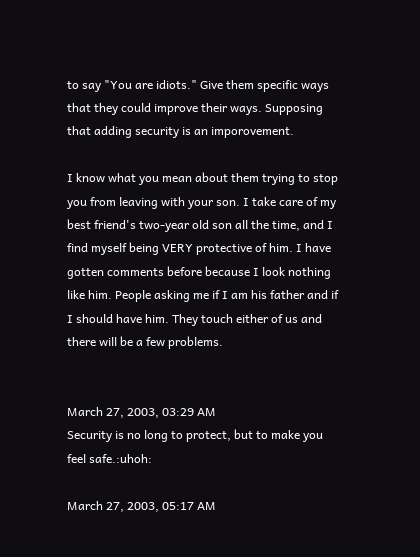to say "You are idiots." Give them specific ways that they could improve their ways. Supposing that adding security is an imporovement.

I know what you mean about them trying to stop you from leaving with your son. I take care of my best friend's two-year old son all the time, and I find myself being VERY protective of him. I have gotten comments before because I look nothing like him. People asking me if I am his father and if I should have him. They touch either of us and there will be a few problems.


March 27, 2003, 03:29 AM
Security is no long to protect, but to make you feel safe.:uhoh:

March 27, 2003, 05:17 AM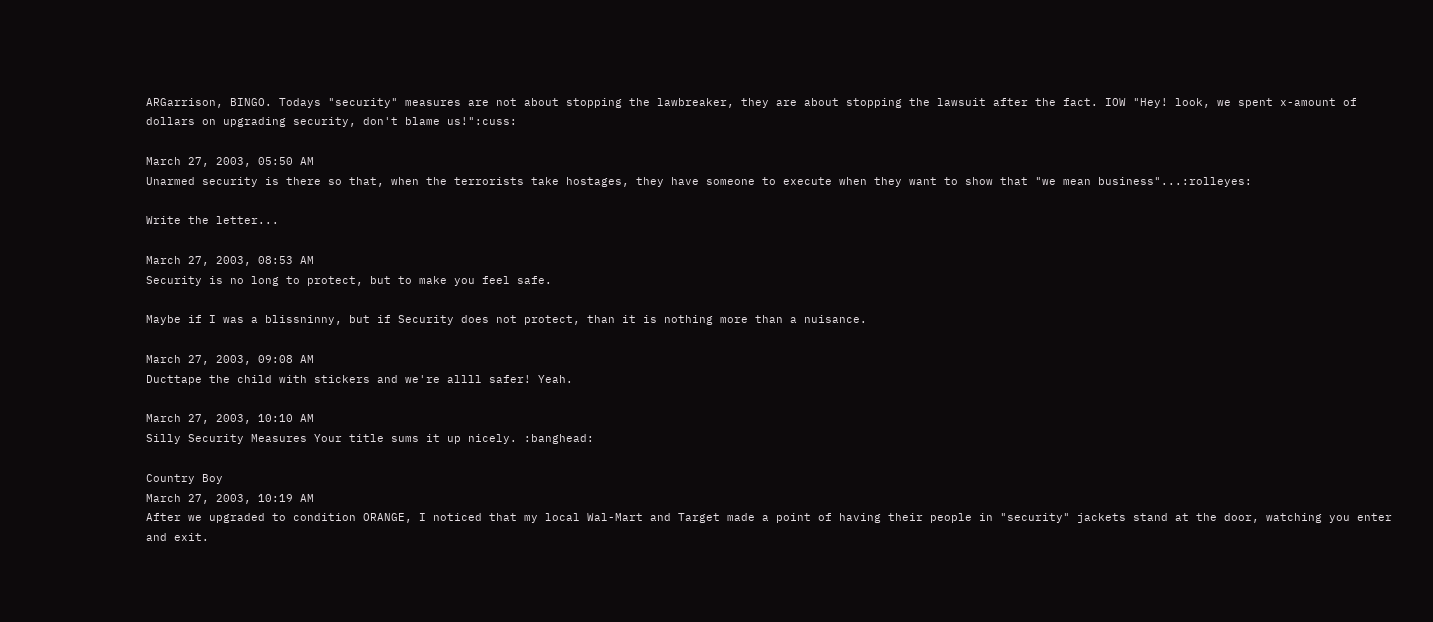ARGarrison, BINGO. Todays "security" measures are not about stopping the lawbreaker, they are about stopping the lawsuit after the fact. IOW "Hey! look, we spent x-amount of dollars on upgrading security, don't blame us!":cuss:

March 27, 2003, 05:50 AM
Unarmed security is there so that, when the terrorists take hostages, they have someone to execute when they want to show that "we mean business"...:rolleyes:

Write the letter...

March 27, 2003, 08:53 AM
Security is no long to protect, but to make you feel safe.

Maybe if I was a blissninny, but if Security does not protect, than it is nothing more than a nuisance.

March 27, 2003, 09:08 AM
Ducttape the child with stickers and we're allll safer! Yeah.

March 27, 2003, 10:10 AM
Silly Security Measures Your title sums it up nicely. :banghead:

Country Boy
March 27, 2003, 10:19 AM
After we upgraded to condition ORANGE, I noticed that my local Wal-Mart and Target made a point of having their people in "security" jackets stand at the door, watching you enter and exit.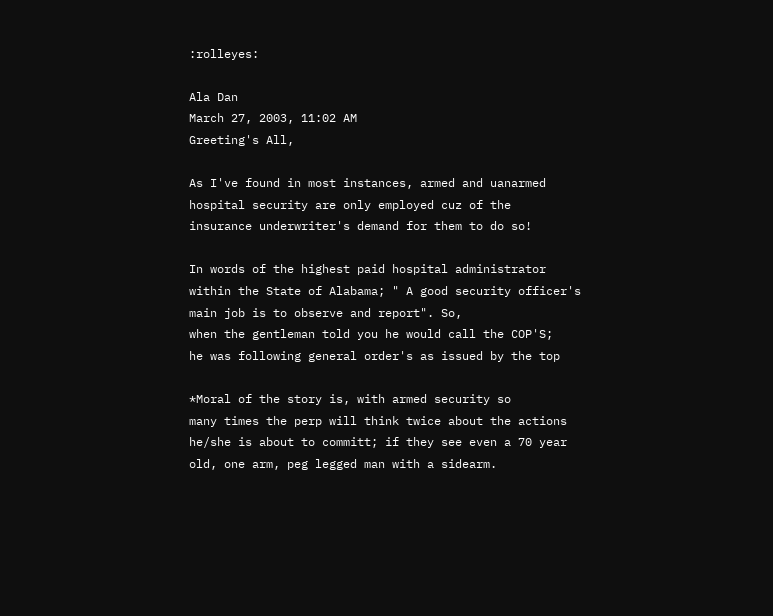:rolleyes:

Ala Dan
March 27, 2003, 11:02 AM
Greeting's All,

As I've found in most instances, armed and uanarmed
hospital security are only employed cuz of the
insurance underwriter's demand for them to do so!

In words of the highest paid hospital administrator
within the State of Alabama; " A good security officer's
main job is to observe and report". So,
when the gentleman told you he would call the COP'S;
he was following general order's as issued by the top

*Moral of the story is, with armed security so
many times the perp will think twice about the actions
he/she is about to committ; if they see even a 70 year
old, one arm, peg legged man with a sidearm.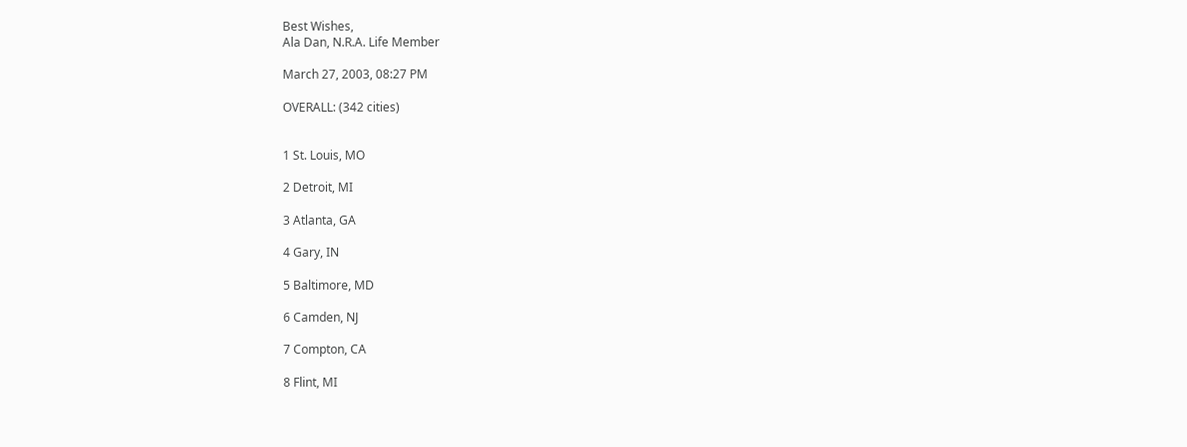Best Wishes,
Ala Dan, N.R.A. Life Member

March 27, 2003, 08:27 PM

OVERALL: (342 cities)


1 St. Louis, MO

2 Detroit, MI

3 Atlanta, GA

4 Gary, IN

5 Baltimore, MD

6 Camden, NJ

7 Compton, CA

8 Flint, MI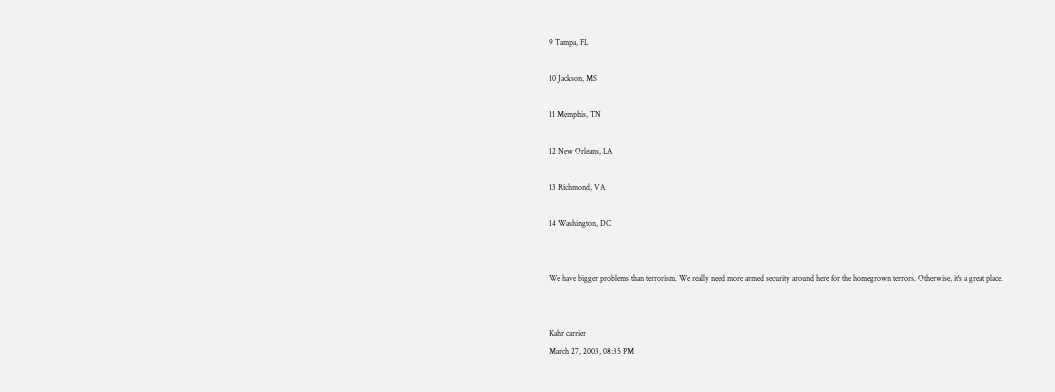9 Tampa, FL

10 Jackson, MS

11 Memphis, TN

12 New Orleans, LA

13 Richmond, VA

14 Washington, DC


We have bigger problems than terrorism. We really need more armed security around here for the homegrown terrors. Otherwise, it's a great place.


Kahr carrier
March 27, 2003, 08:35 PM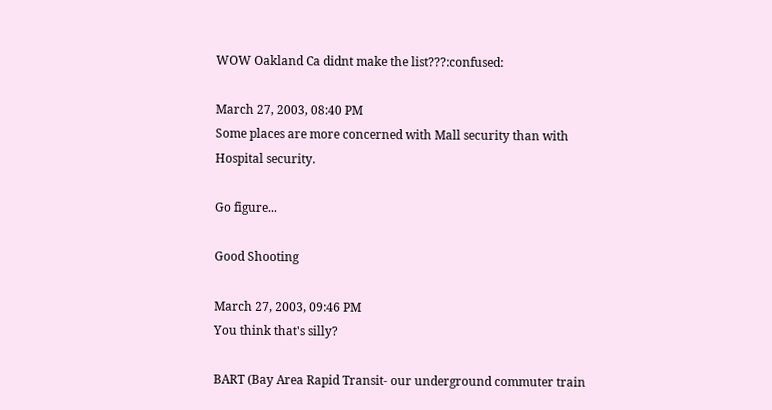WOW Oakland Ca didnt make the list???:confused:

March 27, 2003, 08:40 PM
Some places are more concerned with Mall security than with Hospital security.

Go figure...

Good Shooting

March 27, 2003, 09:46 PM
You think that's silly?

BART (Bay Area Rapid Transit- our underground commuter train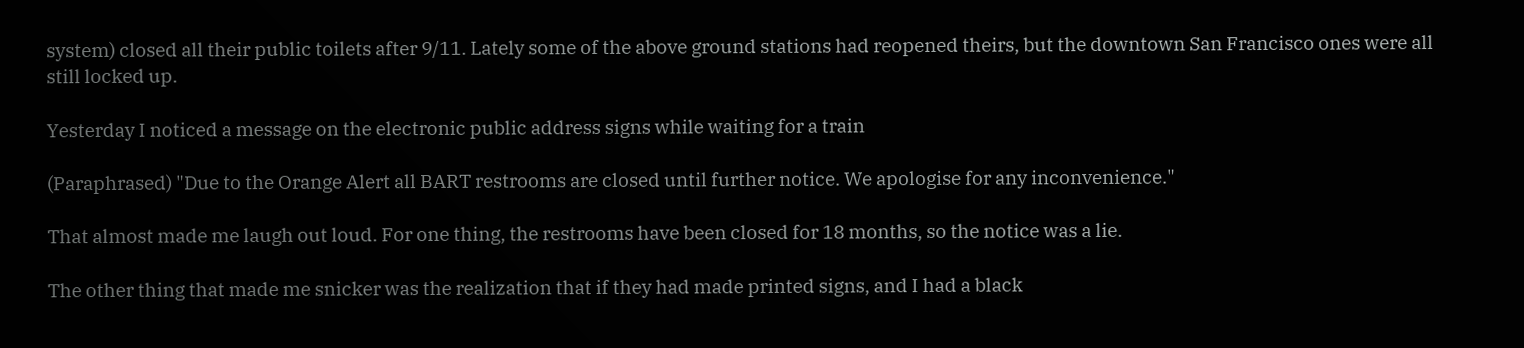system) closed all their public toilets after 9/11. Lately some of the above ground stations had reopened theirs, but the downtown San Francisco ones were all still locked up.

Yesterday I noticed a message on the electronic public address signs while waiting for a train

(Paraphrased) "Due to the Orange Alert all BART restrooms are closed until further notice. We apologise for any inconvenience."

That almost made me laugh out loud. For one thing, the restrooms have been closed for 18 months, so the notice was a lie.

The other thing that made me snicker was the realization that if they had made printed signs, and I had a black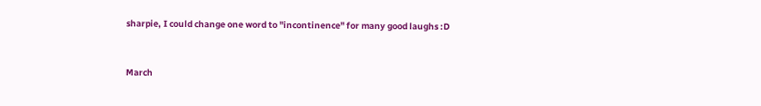sharpie, I could change one word to "incontinence" for many good laughs :D


March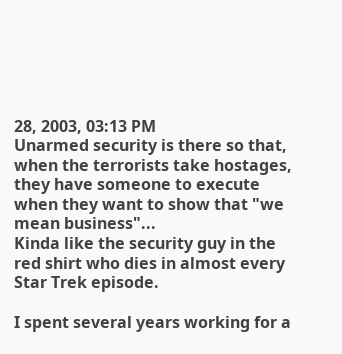28, 2003, 03:13 PM
Unarmed security is there so that, when the terrorists take hostages, they have someone to execute when they want to show that "we mean business"...
Kinda like the security guy in the red shirt who dies in almost every Star Trek episode.

I spent several years working for a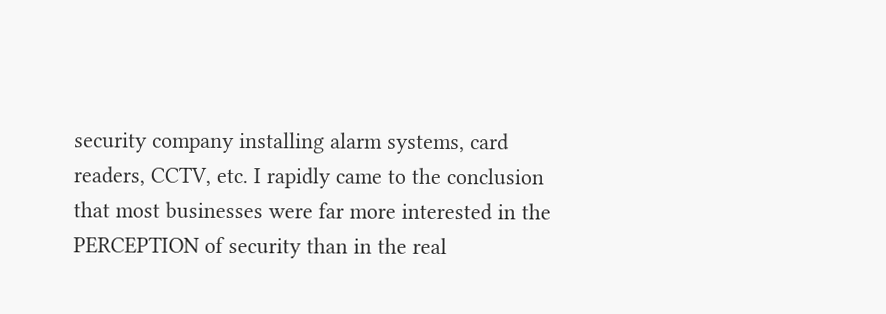security company installing alarm systems, card readers, CCTV, etc. I rapidly came to the conclusion that most businesses were far more interested in the PERCEPTION of security than in the real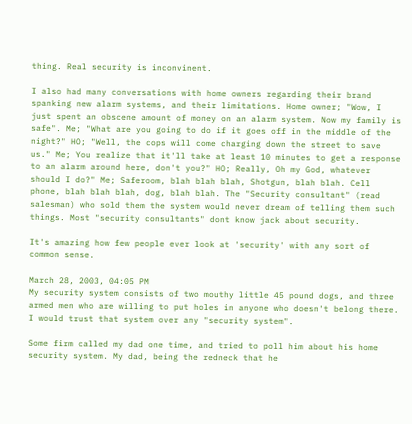thing. Real security is inconvinent.

I also had many conversations with home owners regarding their brand spanking new alarm systems, and their limitations. Home owner; "Wow, I just spent an obscene amount of money on an alarm system. Now my family is safe". Me; "What are you going to do if it goes off in the middle of the night?" HO; "Well, the cops will come charging down the street to save us." Me; You realize that it'll take at least 10 minutes to get a response to an alarm around here, don't you?" HO; Really, Oh my God, whatever should I do?" Me; Saferoom, blah blah blah, Shotgun, blah blah. Cell phone, blah blah blah, dog, blah blah. The "Security consultant" (read salesman) who sold them the system would never dream of telling them such things. Most "security consultants" dont know jack about security.

It's amazing how few people ever look at 'security' with any sort of common sense.

March 28, 2003, 04:05 PM
My security system consists of two mouthy little 45 pound dogs, and three armed men who are willing to put holes in anyone who doesn't belong there.
I would trust that system over any "security system".

Some firm called my dad one time, and tried to poll him about his home security system. My dad, being the redneck that he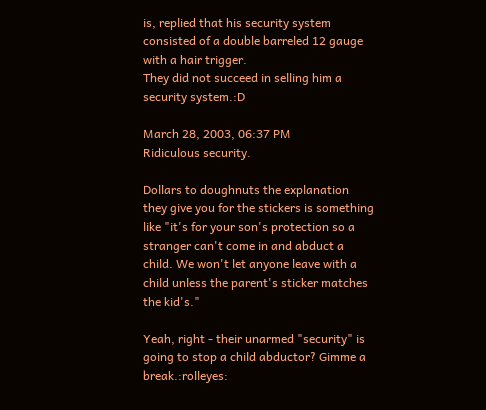is, replied that his security system consisted of a double barreled 12 gauge with a hair trigger.
They did not succeed in selling him a security system.:D

March 28, 2003, 06:37 PM
Ridiculous security.

Dollars to doughnuts the explanation they give you for the stickers is something like "it's for your son's protection so a stranger can't come in and abduct a child. We won't let anyone leave with a child unless the parent's sticker matches the kid's."

Yeah, right - their unarmed "security" is going to stop a child abductor? Gimme a break.:rolleyes: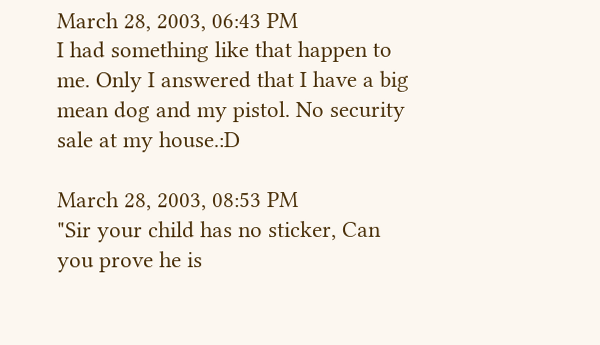March 28, 2003, 06:43 PM
I had something like that happen to me. Only I answered that I have a big mean dog and my pistol. No security sale at my house.:D

March 28, 2003, 08:53 PM
"Sir your child has no sticker, Can you prove he is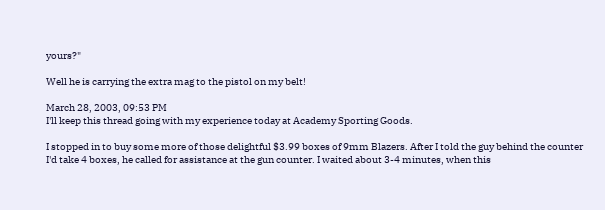yours?"

Well he is carrying the extra mag to the pistol on my belt!

March 28, 2003, 09:53 PM
I'll keep this thread going with my experience today at Academy Sporting Goods.

I stopped in to buy some more of those delightful $3.99 boxes of 9mm Blazers. After I told the guy behind the counter I'd take 4 boxes, he called for assistance at the gun counter. I waited about 3-4 minutes, when this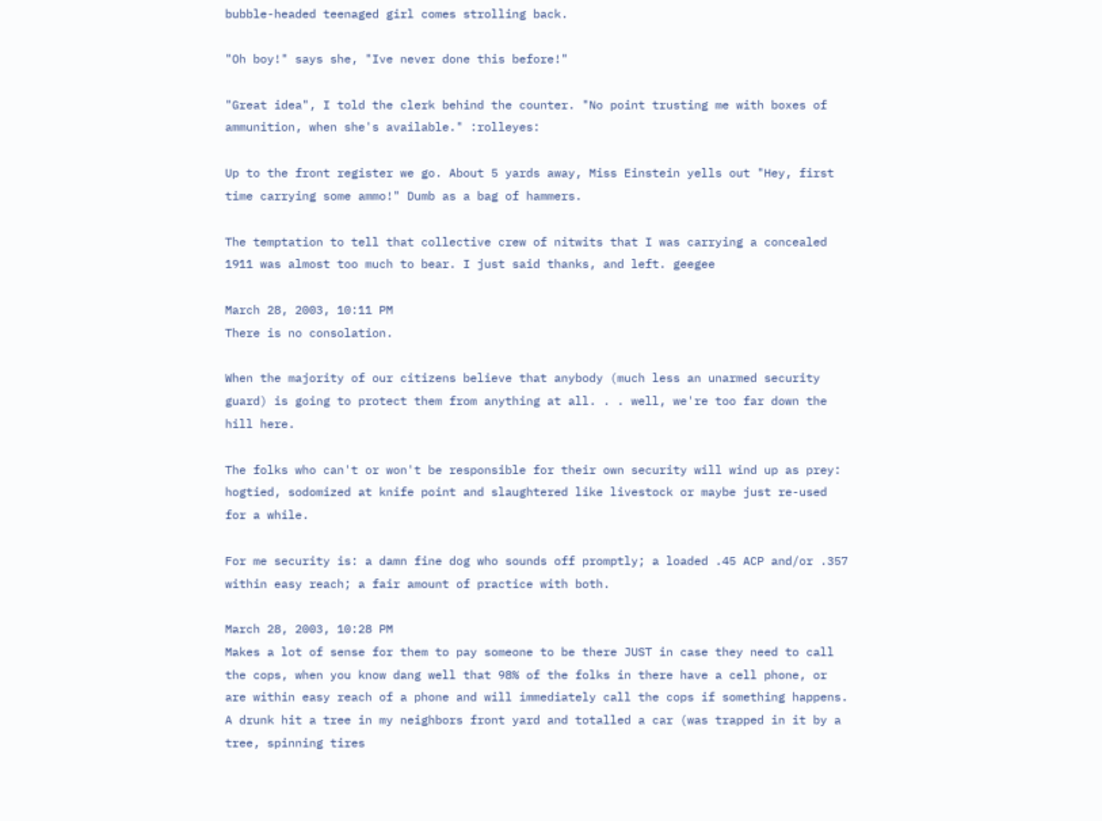bubble-headed teenaged girl comes strolling back.

"Oh boy!" says she, "Ive never done this before!"

"Great idea", I told the clerk behind the counter. "No point trusting me with boxes of ammunition, when she's available." :rolleyes:

Up to the front register we go. About 5 yards away, Miss Einstein yells out "Hey, first time carrying some ammo!" Dumb as a bag of hammers.

The temptation to tell that collective crew of nitwits that I was carrying a concealed 1911 was almost too much to bear. I just said thanks, and left. geegee

March 28, 2003, 10:11 PM
There is no consolation.

When the majority of our citizens believe that anybody (much less an unarmed security guard) is going to protect them from anything at all. . . well, we're too far down the hill here.

The folks who can't or won't be responsible for their own security will wind up as prey: hogtied, sodomized at knife point and slaughtered like livestock or maybe just re-used for a while.

For me security is: a damn fine dog who sounds off promptly; a loaded .45 ACP and/or .357 within easy reach; a fair amount of practice with both.

March 28, 2003, 10:28 PM
Makes a lot of sense for them to pay someone to be there JUST in case they need to call the cops, when you know dang well that 98% of the folks in there have a cell phone, or are within easy reach of a phone and will immediately call the cops if something happens.
A drunk hit a tree in my neighbors front yard and totalled a car (was trapped in it by a tree, spinning tires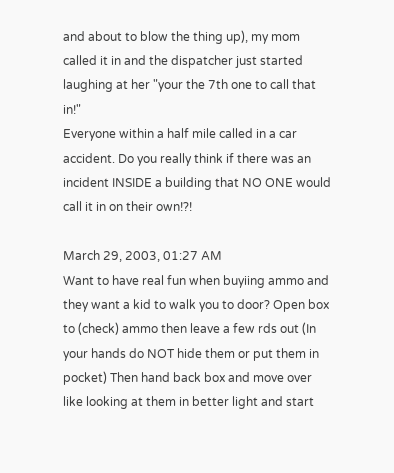and about to blow the thing up), my mom called it in and the dispatcher just started laughing at her "your the 7th one to call that in!"
Everyone within a half mile called in a car accident. Do you really think if there was an incident INSIDE a building that NO ONE would call it in on their own!?!

March 29, 2003, 01:27 AM
Want to have real fun when buyiing ammo and they want a kid to walk you to door? Open box to (check) ammo then leave a few rds out (In your hands do NOT hide them or put them in pocket) Then hand back box and move over like looking at them in better light and start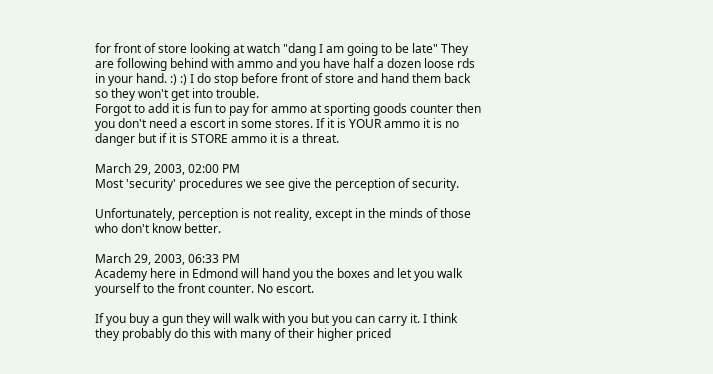for front of store looking at watch "dang I am going to be late" They are following behind with ammo and you have half a dozen loose rds in your hand. :) :) I do stop before front of store and hand them back so they won't get into trouble.
Forgot to add it is fun to pay for ammo at sporting goods counter then you don't need a escort in some stores. If it is YOUR ammo it is no danger but if it is STORE ammo it is a threat.

March 29, 2003, 02:00 PM
Most 'security' procedures we see give the perception of security.

Unfortunately, perception is not reality, except in the minds of those who don't know better.

March 29, 2003, 06:33 PM
Academy here in Edmond will hand you the boxes and let you walk yourself to the front counter. No escort.

If you buy a gun they will walk with you but you can carry it. I think they probably do this with many of their higher priced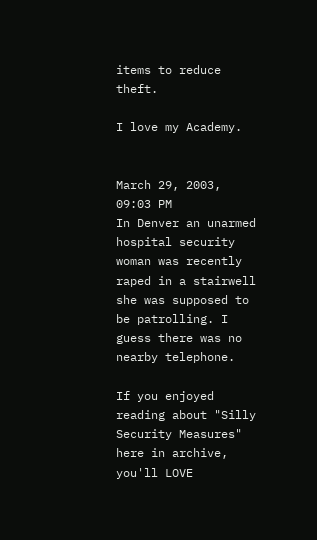items to reduce theft.

I love my Academy.


March 29, 2003, 09:03 PM
In Denver an unarmed hospital security woman was recently raped in a stairwell she was supposed to be patrolling. I guess there was no nearby telephone.

If you enjoyed reading about "Silly Security Measures" here in archive, you'll LOVE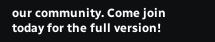our community. Come join today for the full version!